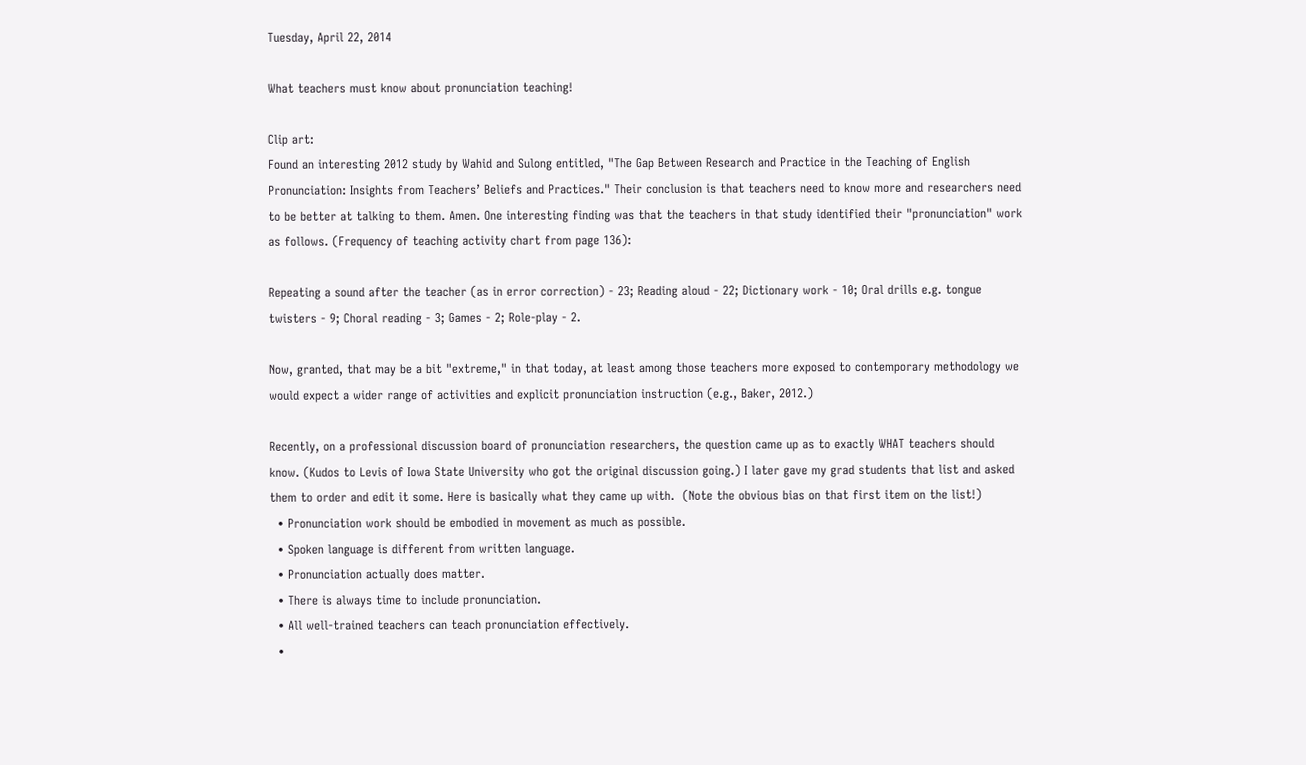Tuesday, April 22, 2014

What teachers must know about pronunciation teaching!

Clip art:
Found an interesting 2012 study by Wahid and Sulong entitled, "The Gap Between Research and Practice in the Teaching of English Pronunciation: Insights from Teachers’ Beliefs and Practices." Their conclusion is that teachers need to know more and researchers need to be better at talking to them. Amen. One interesting finding was that the teachers in that study identified their "pronunciation" work as follows. (Frequency of teaching activity chart from page 136):

Repeating a sound after the teacher (as in error correction) - 23; Reading aloud - 22; Dictionary work - 10; Oral drills e.g. tongue twisters - 9; Choral reading - 3; Games - 2; Role-play - 2.

Now, granted, that may be a bit "extreme," in that today, at least among those teachers more exposed to contemporary methodology we would expect a wider range of activities and explicit pronunciation instruction (e.g., Baker, 2012.)

Recently, on a professional discussion board of pronunciation researchers, the question came up as to exactly WHAT teachers should know. (Kudos to Levis of Iowa State University who got the original discussion going.) I later gave my grad students that list and asked them to order and edit it some. Here is basically what they came up with.  (Note the obvious bias on that first item on the list!)
  • Pronunciation work should be embodied in movement as much as possible.
  • Spoken language is different from written language.
  • Pronunciation actually does matter.
  • There is always time to include pronunciation.
  • All well-trained teachers can teach pronunciation effectively.
  •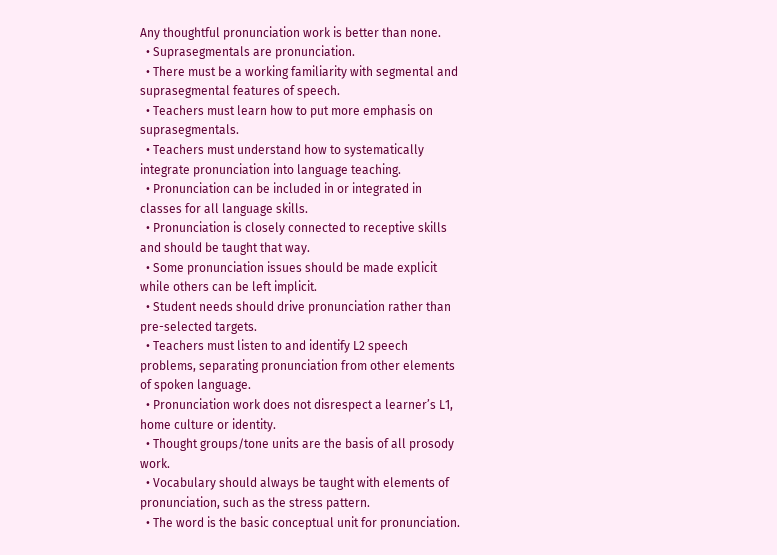Any thoughtful pronunciation work is better than none.
  • Suprasegmentals are pronunciation.
  • There must be a working familiarity with segmental and suprasegmental features of speech.
  • Teachers must learn how to put more emphasis on suprasegmentals.
  • Teachers must understand how to systematically integrate pronunciation into language teaching.
  • Pronunciation can be included in or integrated in classes for all language skills.
  • Pronunciation is closely connected to receptive skills and should be taught that way.
  • Some pronunciation issues should be made explicit while others can be left implicit.
  • Student needs should drive pronunciation rather than pre-selected targets.
  • Teachers must listen to and identify L2 speech problems, separating pronunciation from other elements of spoken language.
  • Pronunciation work does not disrespect a learner’s L1, home culture or identity.
  • Thought groups/tone units are the basis of all prosody work.
  • Vocabulary should always be taught with elements of pronunciation, such as the stress pattern.
  • The word is the basic conceptual unit for pronunciation.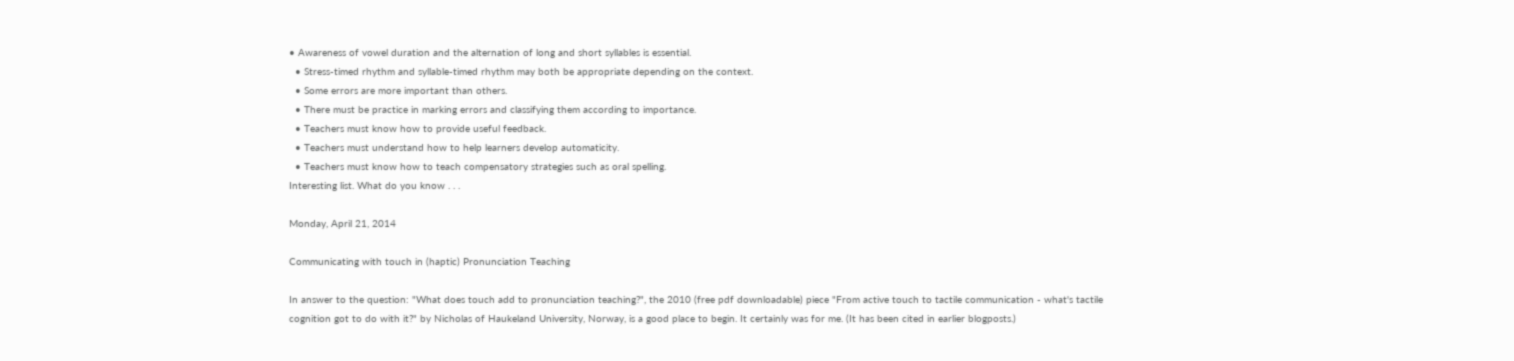• Awareness of vowel duration and the alternation of long and short syllables is essential.
  • Stress-timed rhythm and syllable-timed rhythm may both be appropriate depending on the context.
  • Some errors are more important than others.
  • There must be practice in marking errors and classifying them according to importance.
  • Teachers must know how to provide useful feedback.
  • Teachers must understand how to help learners develop automaticity.
  • Teachers must know how to teach compensatory strategies such as oral spelling.
Interesting list. What do you know . . .

Monday, April 21, 2014

Communicating with touch in (haptic) Pronunciation Teaching

In answer to the question: "What does touch add to pronunciation teaching?", the 2010 (free pdf downloadable) piece "From active touch to tactile communication - what's tactile cognition got to do with it?" by Nicholas of Haukeland University, Norway, is a good place to begin. It certainly was for me. (It has been cited in earlier blogposts.)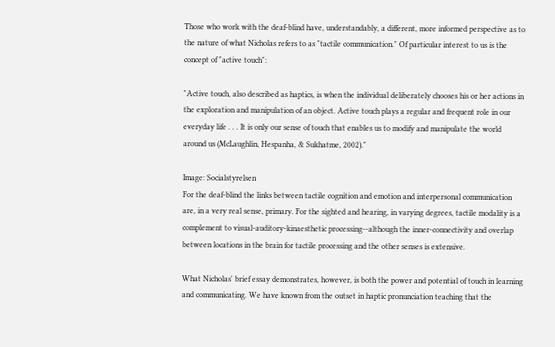Those who work with the deaf-blind have, understandably, a different, more informed perspective as to the nature of what Nicholas refers to as "tactile communication." Of particular interest to us is the concept of "active touch":

"Active touch, also described as haptics, is when the individual deliberately chooses his or her actions in the exploration and manipulation of an object. Active touch plays a regular and frequent role in our everyday life . . . It is only our sense of touch that enables us to modify and manipulate the world around us (McLaughlin, Hespanha, & Sukhatme, 2002)."

Image: Socialstyrelsen
For the deaf-blind the links between tactile cognition and emotion and interpersonal communication are, in a very real sense, primary. For the sighted and hearing, in varying degrees, tactile modality is a complement to visual-auditory-kinaesthetic processing--although the inner-connectivity and overlap between locations in the brain for tactile processing and the other senses is extensive.

What Nicholas' brief essay demonstrates, however, is both the power and potential of touch in learning and communicating. We have known from the outset in haptic pronunciation teaching that the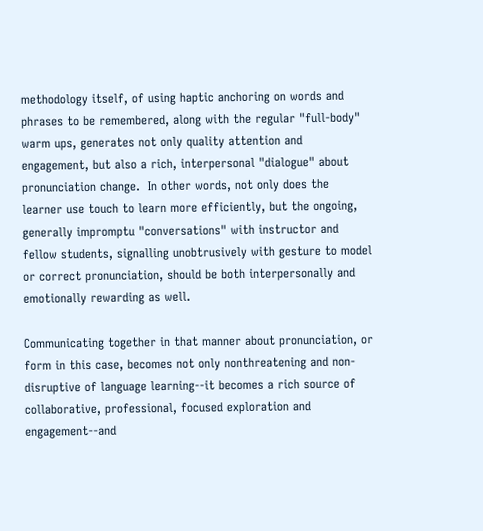methodology itself, of using haptic anchoring on words and phrases to be remembered, along with the regular "full-body" warm ups, generates not only quality attention and engagement, but also a rich, interpersonal "dialogue" about pronunciation change.  In other words, not only does the learner use touch to learn more efficiently, but the ongoing, generally impromptu "conversations" with instructor and fellow students, signalling unobtrusively with gesture to model or correct pronunciation, should be both interpersonally and emotionally rewarding as well.

Communicating together in that manner about pronunciation, or form in this case, becomes not only nonthreatening and non-disruptive of language learning--it becomes a rich source of collaborative, professional, focused exploration and engagement--and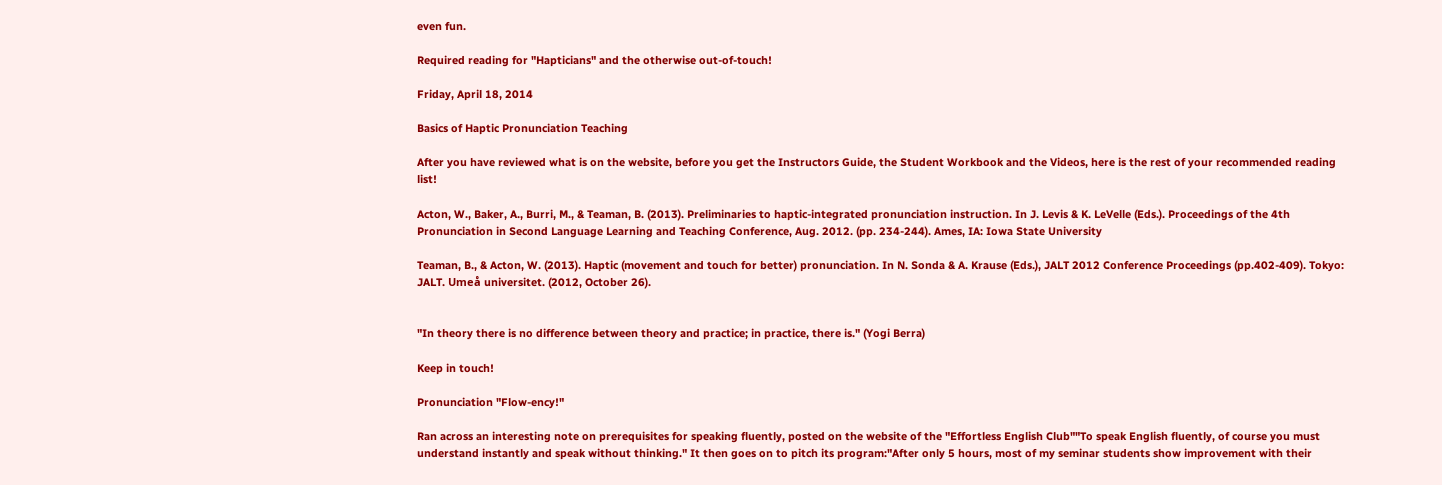even fun.

Required reading for "Hapticians" and the otherwise out-of-touch!

Friday, April 18, 2014

Basics of Haptic Pronunciation Teaching

After you have reviewed what is on the website, before you get the Instructors Guide, the Student Workbook and the Videos, here is the rest of your recommended reading list!

Acton, W., Baker, A., Burri, M., & Teaman, B. (2013). Preliminaries to haptic-integrated pronunciation instruction. In J. Levis & K. LeVelle (Eds.). Proceedings of the 4th Pronunciation in Second Language Learning and Teaching Conference, Aug. 2012. (pp. 234-244). Ames, IA: Iowa State University

Teaman, B., & Acton, W. (2013). Haptic (movement and touch for better) pronunciation. In N. Sonda & A. Krause (Eds.), JALT 2012 Conference Proceedings (pp.402-409). Tokyo: JALT. Umeå universitet. (2012, October 26).


"In theory there is no difference between theory and practice; in practice, there is." (Yogi Berra)

Keep in touch!

Pronunciation "Flow-ency!"

Ran across an interesting note on prerequisites for speaking fluently, posted on the website of the "Effortless English Club""To speak English fluently, of course you must understand instantly and speak without thinking." It then goes on to pitch its program:"After only 5 hours, most of my seminar students show improvement with their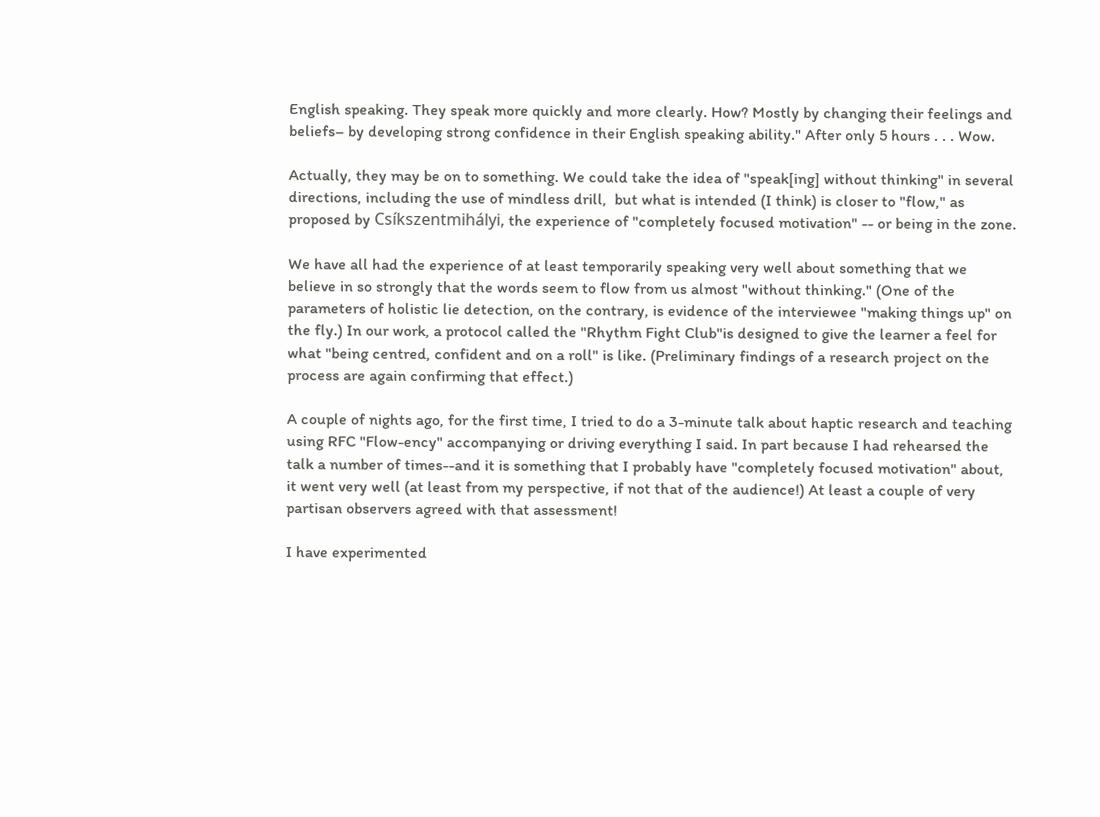English speaking. They speak more quickly and more clearly. How? Mostly by changing their feelings and beliefs– by developing strong confidence in their English speaking ability." After only 5 hours . . . Wow.

Actually, they may be on to something. We could take the idea of "speak[ing] without thinking" in several directions, including the use of mindless drill,  but what is intended (I think) is closer to "flow," as proposed by Csíkszentmihályi, the experience of "completely focused motivation" -- or being in the zone.

We have all had the experience of at least temporarily speaking very well about something that we believe in so strongly that the words seem to flow from us almost "without thinking." (One of the parameters of holistic lie detection, on the contrary, is evidence of the interviewee "making things up" on the fly.) In our work, a protocol called the "Rhythm Fight Club"is designed to give the learner a feel for what "being centred, confident and on a roll" is like. (Preliminary findings of a research project on the process are again confirming that effect.)

A couple of nights ago, for the first time, I tried to do a 3-minute talk about haptic research and teaching using RFC "Flow-ency" accompanying or driving everything I said. In part because I had rehearsed the talk a number of times--and it is something that I probably have "completely focused motivation" about, it went very well (at least from my perspective, if not that of the audience!) At least a couple of very partisan observers agreed with that assessment!

I have experimented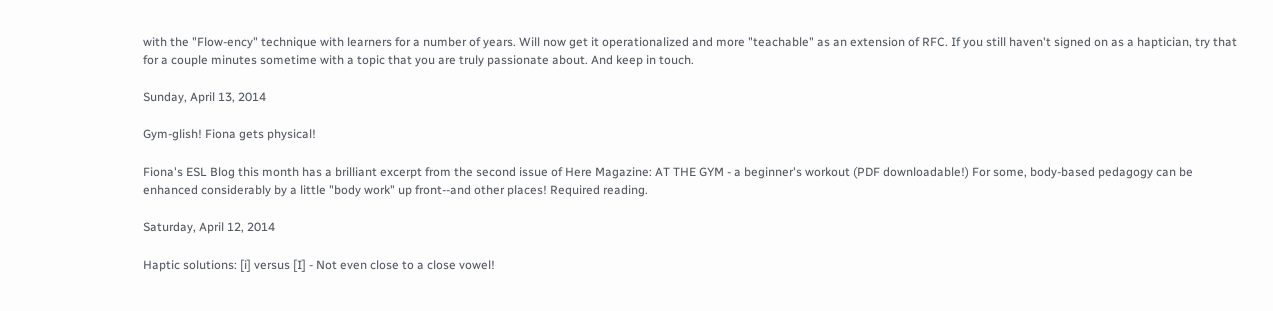with the "Flow-ency" technique with learners for a number of years. Will now get it operationalized and more "teachable" as an extension of RFC. If you still haven't signed on as a haptician, try that for a couple minutes sometime with a topic that you are truly passionate about. And keep in touch.

Sunday, April 13, 2014

Gym-glish! Fiona gets physical!

Fiona's ESL Blog this month has a brilliant excerpt from the second issue of Here Magazine: AT THE GYM - a beginner's workout (PDF downloadable!) For some, body-based pedagogy can be enhanced considerably by a little "body work" up front--and other places! Required reading.

Saturday, April 12, 2014

Haptic solutions: [i] versus [I] - Not even close to a close vowel!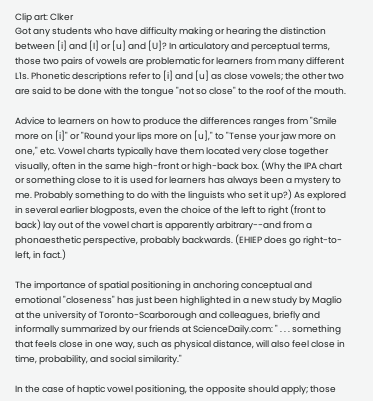Clip art: Clker
Got any students who have difficulty making or hearing the distinction between [i] and [I] or [u] and [U]? In articulatory and perceptual terms, those two pairs of vowels are problematic for learners from many different L1s. Phonetic descriptions refer to [i] and [u] as close vowels; the other two are said to be done with the tongue "not so close" to the roof of the mouth.

Advice to learners on how to produce the differences ranges from "Smile more on [i]" or "Round your lips more on [u]," to "Tense your jaw more on one," etc. Vowel charts typically have them located very close together visually, often in the same high-front or high-back box. (Why the IPA chart or something close to it is used for learners has always been a mystery to me. Probably something to do with the linguists who set it up?) As explored in several earlier blogposts, even the choice of the left to right (front to back) lay out of the vowel chart is apparently arbitrary--and from a phonaesthetic perspective, probably backwards. (EHIEP does go right-to-left, in fact.)

The importance of spatial positioning in anchoring conceptual and emotional "closeness" has just been highlighted in a new study by Maglio at the university of Toronto-Scarborough and colleagues, briefly and informally summarized by our friends at ScienceDaily.com: " . . . something that feels close in one way, such as physical distance, will also feel close in time, probability, and social similarity."

In the case of haptic vowel positioning, the opposite should apply; those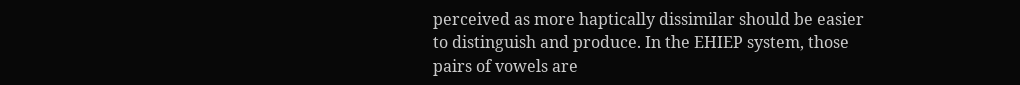perceived as more haptically dissimilar should be easier to distinguish and produce. In the EHIEP system, those pairs of vowels are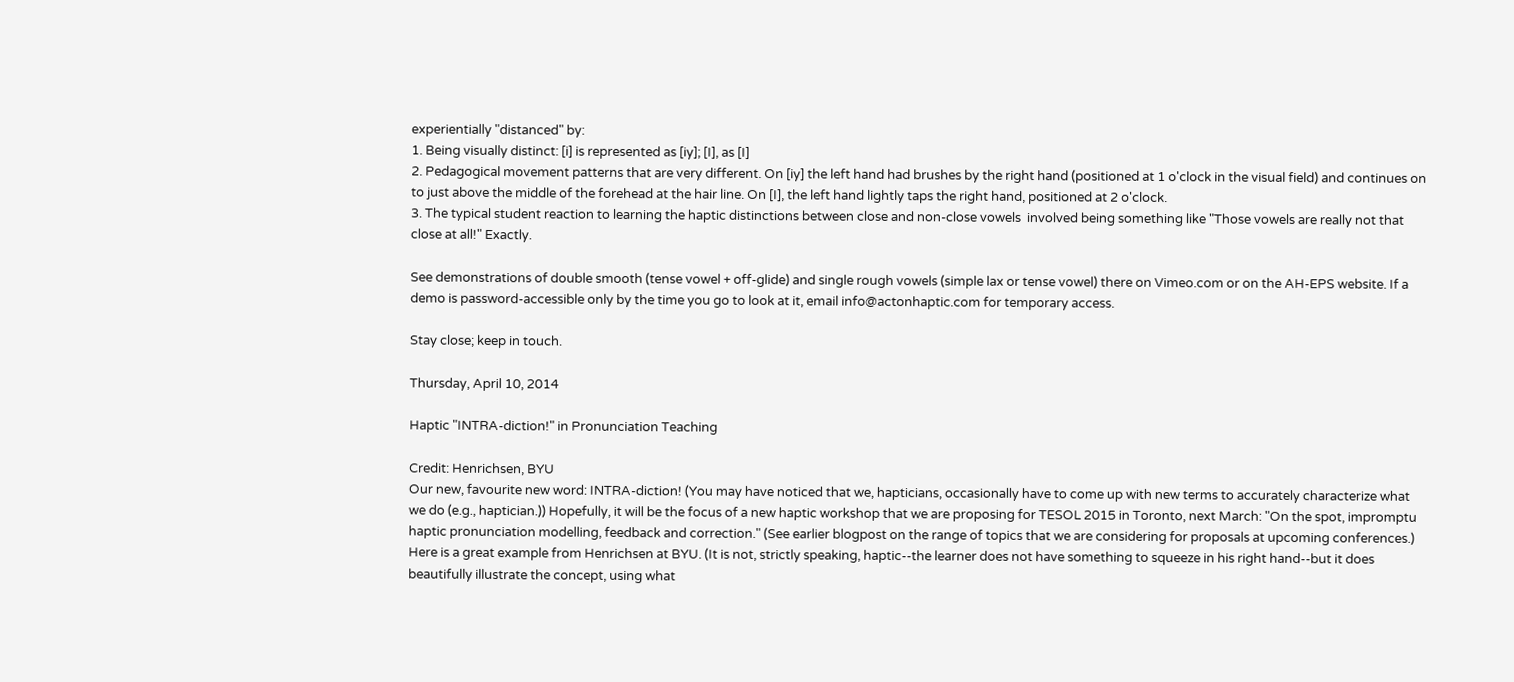experientially "distanced" by:
1. Being visually distinct: [i] is represented as [iy]; [I], as [I]
2. Pedagogical movement patterns that are very different. On [iy] the left hand had brushes by the right hand (positioned at 1 o'clock in the visual field) and continues on to just above the middle of the forehead at the hair line. On [I], the left hand lightly taps the right hand, positioned at 2 o'clock.
3. The typical student reaction to learning the haptic distinctions between close and non-close vowels  involved being something like "Those vowels are really not that close at all!" Exactly.

See demonstrations of double smooth (tense vowel + off-glide) and single rough vowels (simple lax or tense vowel) there on Vimeo.com or on the AH-EPS website. If a demo is password-accessible only by the time you go to look at it, email info@actonhaptic.com for temporary access.

Stay close; keep in touch.

Thursday, April 10, 2014

Haptic "INTRA-diction!" in Pronunciation Teaching

Credit: Henrichsen, BYU
Our new, favourite new word: INTRA-diction! (You may have noticed that we, hapticians, occasionally have to come up with new terms to accurately characterize what we do (e.g., haptician.)) Hopefully, it will be the focus of a new haptic workshop that we are proposing for TESOL 2015 in Toronto, next March: "On the spot, impromptu haptic pronunciation modelling, feedback and correction." (See earlier blogpost on the range of topics that we are considering for proposals at upcoming conferences.) Here is a great example from Henrichsen at BYU. (It is not, strictly speaking, haptic--the learner does not have something to squeeze in his right hand--but it does beautifully illustrate the concept, using what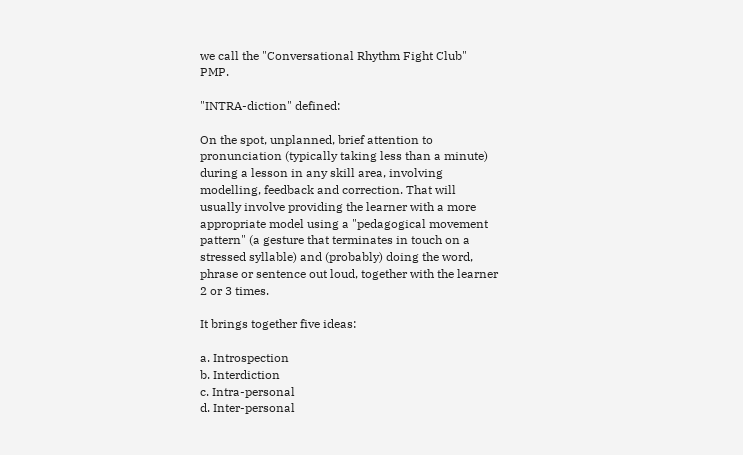we call the "Conversational Rhythm Fight Club" PMP.

"INTRA-diction" defined:

On the spot, unplanned, brief attention to pronunciation (typically taking less than a minute)  during a lesson in any skill area, involving modelling, feedback and correction. That will usually involve providing the learner with a more appropriate model using a "pedagogical movement pattern" (a gesture that terminates in touch on a stressed syllable) and (probably) doing the word, phrase or sentence out loud, together with the learner 2 or 3 times.

It brings together five ideas:

a. Introspection
b. Interdiction
c. Intra-personal
d. Inter-personal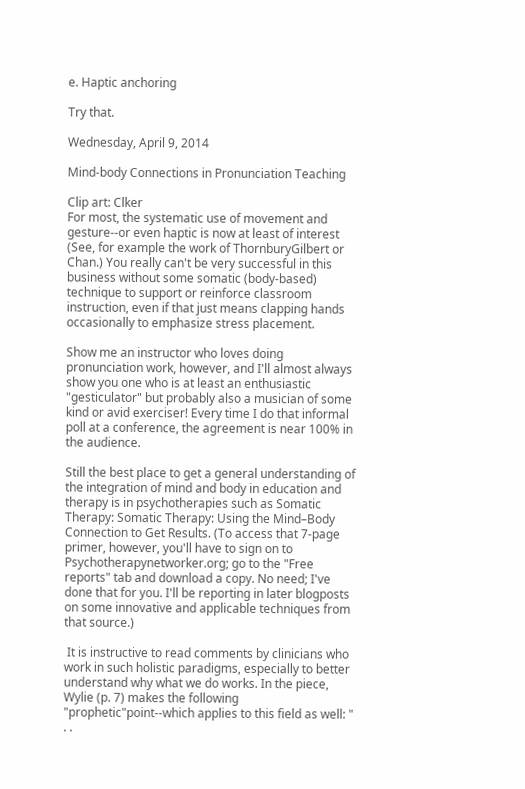e. Haptic anchoring

Try that.

Wednesday, April 9, 2014

Mind-body Connections in Pronunciation Teaching

Clip art: Clker
For most, the systematic use of movement and gesture--or even haptic is now at least of interest (See, for example the work of ThornburyGilbert or Chan.) You really can't be very successful in this business without some somatic (body-based) technique to support or reinforce classroom instruction, even if that just means clapping hands occasionally to emphasize stress placement.

Show me an instructor who loves doing pronunciation work, however, and I'll almost always show you one who is at least an enthusiastic "gesticulator" but probably also a musician of some kind or avid exerciser! Every time I do that informal poll at a conference, the agreement is near 100% in the audience.

Still the best place to get a general understanding of the integration of mind and body in education and therapy is in psychotherapies such as Somatic Therapy: Somatic Therapy: Using the Mind–Body Connection to Get Results. (To access that 7-page primer, however, you'll have to sign on to Psychotherapynetworker.org; go to the "Free reports" tab and download a copy. No need; I've done that for you. I'll be reporting in later blogposts on some innovative and applicable techniques from that source.)

 It is instructive to read comments by clinicians who work in such holistic paradigms, especially to better understand why what we do works. In the piece, Wylie (p. 7) makes the following "prophetic"point--which applies to this field as well: " . .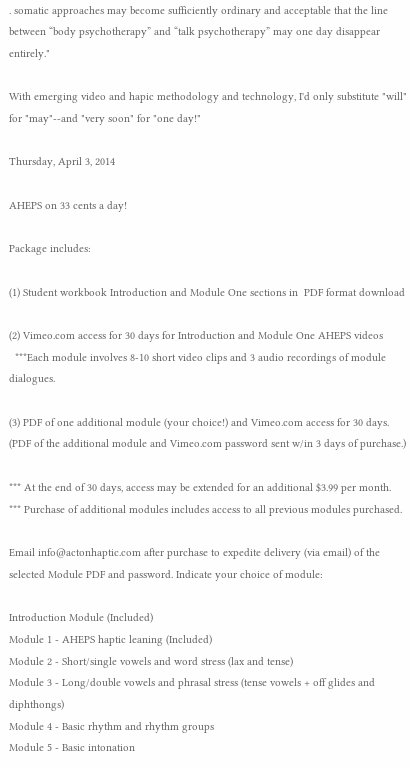. somatic approaches may become sufficiently ordinary and acceptable that the line between “body psychotherapy” and “talk psychotherapy” may one day disappear entirely."

With emerging video and hapic methodology and technology, I'd only substitute "will" for "may"--and "very soon" for "one day!"

Thursday, April 3, 2014

AHEPS on 33 cents a day!

Package includes:

(1) Student workbook Introduction and Module One sections in  PDF format download

(2) Vimeo.com access for 30 days for Introduction and Module One AHEPS videos
  ***Each module involves 8-10 short video clips and 3 audio recordings of module dialogues.

(3) PDF of one additional module (your choice!) and Vimeo.com access for 30 days. (PDF of the additional module and Vimeo.com password sent w/in 3 days of purchase.)

*** At the end of 30 days, access may be extended for an additional $3.99 per month.
*** Purchase of additional modules includes access to all previous modules purchased.

Email info@actonhaptic.com after purchase to expedite delivery (via email) of the selected Module PDF and password. Indicate your choice of module:

Introduction Module (Included)
Module 1 - AHEPS haptic leaning (Included)
Module 2 - Short/single vowels and word stress (lax and tense)
Module 3 - Long/double vowels and phrasal stress (tense vowels + off glides and diphthongs)
Module 4 - Basic rhythm and rhythm groups
Module 5 - Basic intonation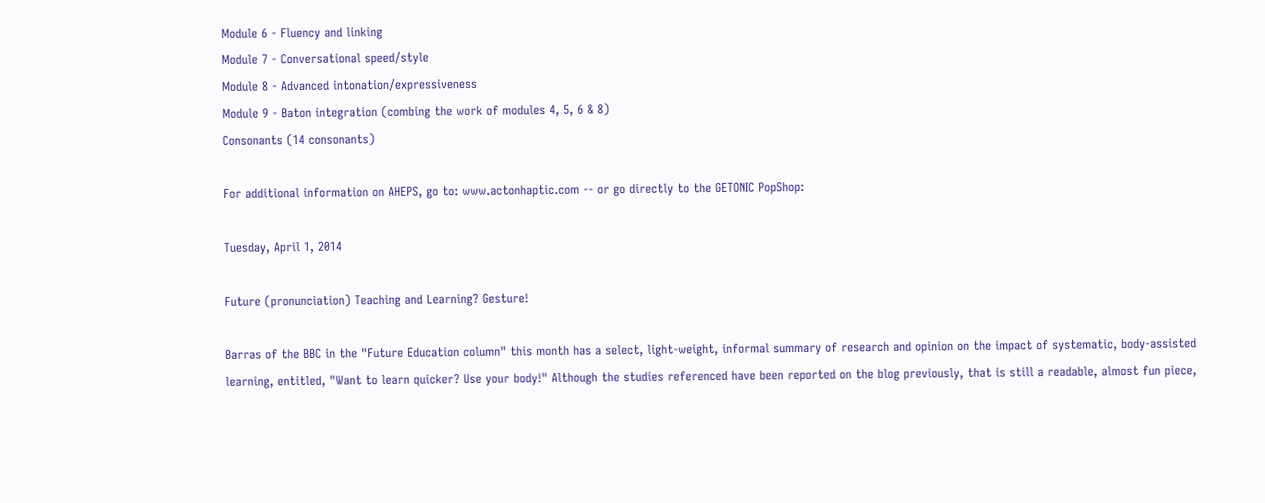Module 6 - Fluency and linking
Module 7 - Conversational speed/style
Module 8 - Advanced intonation/expressiveness
Module 9 - Baton integration (combing the work of modules 4, 5, 6 & 8)
Consonants (14 consonants)

For additional information on AHEPS, go to: www.actonhaptic.com -- or go directly to the GETONIC PopShop:

Tuesday, April 1, 2014

Future (pronunciation) Teaching and Learning? Gesture!

Barras of the BBC in the "Future Education column" this month has a select, light-weight, informal summary of research and opinion on the impact of systematic, body-assisted learning, entitled, "Want to learn quicker? Use your body!" Although the studies referenced have been reported on the blog previously, that is still a readable, almost fun piece,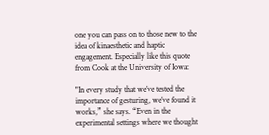one you can pass on to those new to the idea of kinaesthetic and haptic engagement. Especially like this quote from Cook at the University of Iowa:

"In every study that we’ve tested the importance of gesturing, we’ve found it works,” she says. “Even in the experimental settings where we thought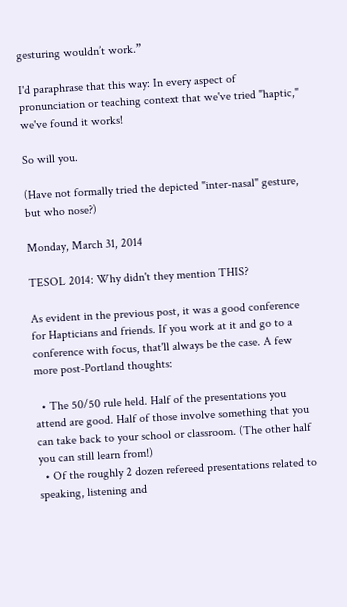gesturing wouldn’t work.”

I'd paraphrase that this way: In every aspect of pronunciation or teaching context that we've tried "haptic," we've found it works!

So will you.

(Have not formally tried the depicted "inter-nasal" gesture, but who nose?)

Monday, March 31, 2014

TESOL 2014: Why didn't they mention THIS?

As evident in the previous post, it was a good conference for Hapticians and friends. If you work at it and go to a conference with focus, that'll always be the case. A few more post-Portland thoughts:

  • The 50/50 rule held. Half of the presentations you attend are good. Half of those involve something that you can take back to your school or classroom. (The other half you can still learn from!)
  • Of the roughly 2 dozen refereed presentations related to speaking, listening and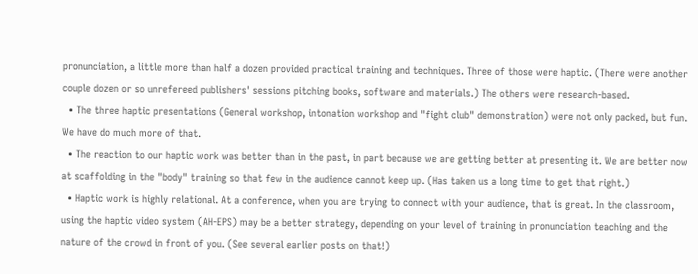pronunciation, a little more than half a dozen provided practical training and techniques. Three of those were haptic. (There were another couple dozen or so unrefereed publishers' sessions pitching books, software and materials.) The others were research-based.
  • The three haptic presentations (General workshop, intonation workshop and "fight club" demonstration) were not only packed, but fun. We have do much more of that.
  • The reaction to our haptic work was better than in the past, in part because we are getting better at presenting it. We are better now at scaffolding in the "body" training so that few in the audience cannot keep up. (Has taken us a long time to get that right.)
  • Haptic work is highly relational. At a conference, when you are trying to connect with your audience, that is great. In the classroom, using the haptic video system (AH-EPS) may be a better strategy, depending on your level of training in pronunciation teaching and the nature of the crowd in front of you. (See several earlier posts on that!)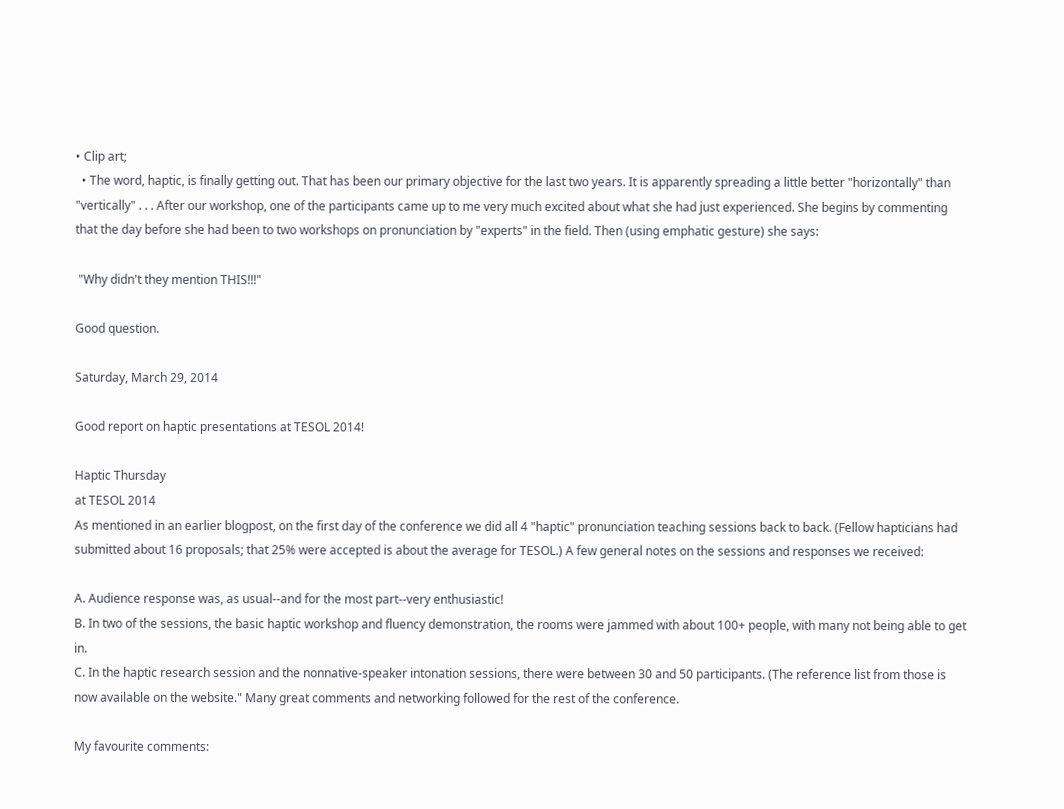• Clip art;
  • The word, haptic, is finally getting out. That has been our primary objective for the last two years. It is apparently spreading a little better "horizontally" than "vertically" . . . After our workshop, one of the participants came up to me very much excited about what she had just experienced. She begins by commenting that the day before she had been to two workshops on pronunciation by "experts" in the field. Then (using emphatic gesture) she says:

 "Why didn't they mention THIS!!!"

Good question.

Saturday, March 29, 2014

Good report on haptic presentations at TESOL 2014!

Haptic Thursday
at TESOL 2014
As mentioned in an earlier blogpost, on the first day of the conference we did all 4 "haptic" pronunciation teaching sessions back to back. (Fellow hapticians had submitted about 16 proposals; that 25% were accepted is about the average for TESOL.) A few general notes on the sessions and responses we received:

A. Audience response was, as usual--and for the most part--very enthusiastic!
B. In two of the sessions, the basic haptic workshop and fluency demonstration, the rooms were jammed with about 100+ people, with many not being able to get in.
C. In the haptic research session and the nonnative-speaker intonation sessions, there were between 30 and 50 participants. (The reference list from those is now available on the website." Many great comments and networking followed for the rest of the conference.

My favourite comments: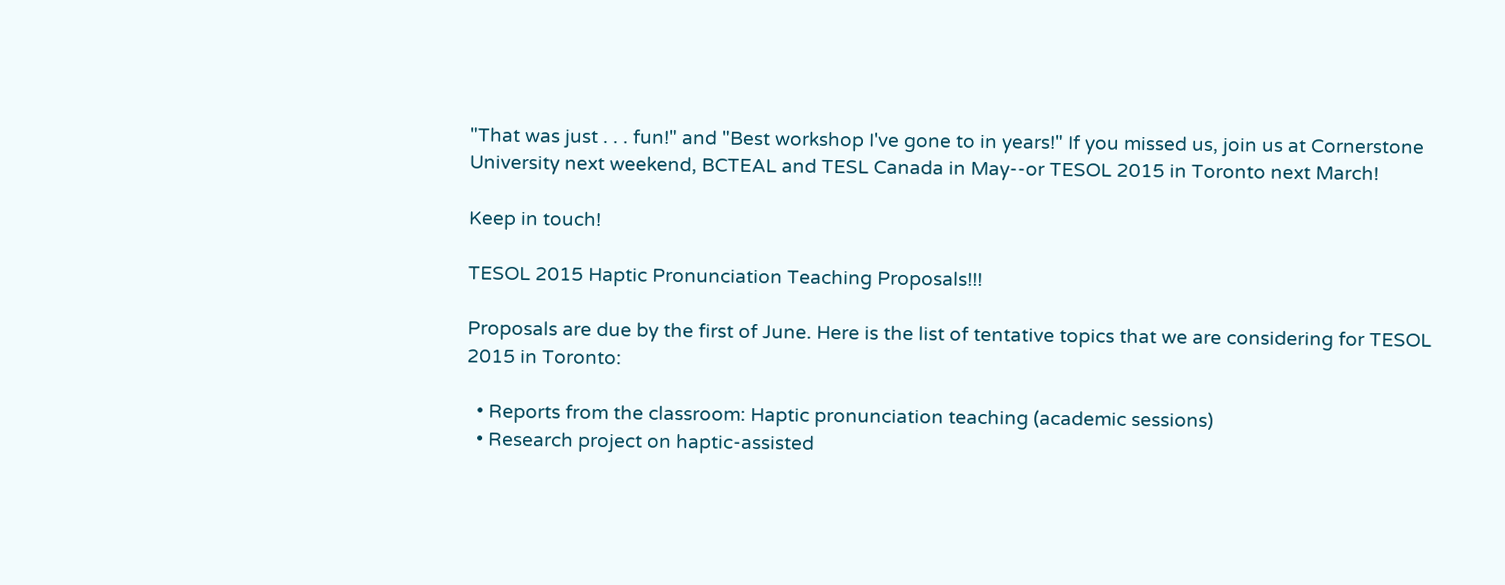"That was just . . . fun!" and "Best workshop I've gone to in years!" If you missed us, join us at Cornerstone University next weekend, BCTEAL and TESL Canada in May--or TESOL 2015 in Toronto next March!

Keep in touch!

TESOL 2015 Haptic Pronunciation Teaching Proposals!!!

Proposals are due by the first of June. Here is the list of tentative topics that we are considering for TESOL 2015 in Toronto:

  • Reports from the classroom: Haptic pronunciation teaching (academic sessions)
  • Research project on haptic-assisted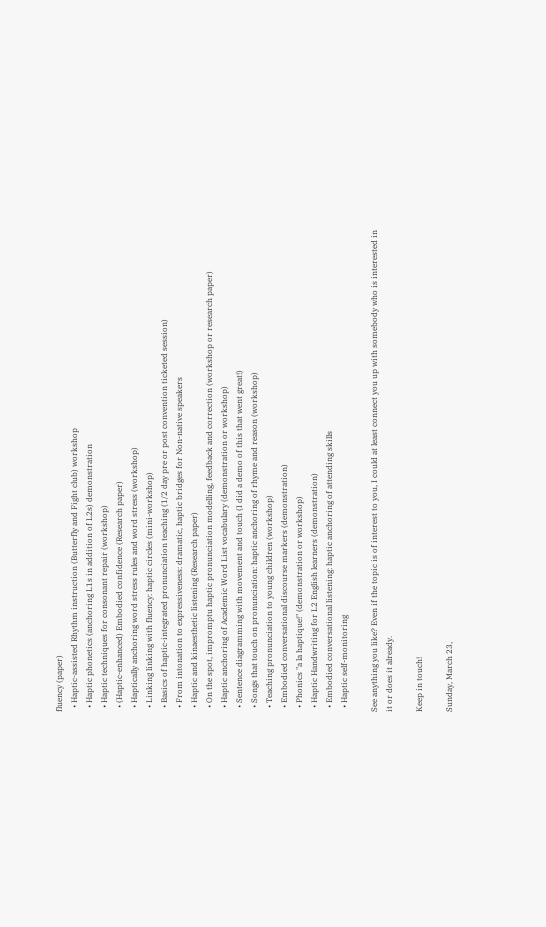fluency (paper)
  • Haptic-assisted Rhythm instruction (Butterfly and Fight club) workshop
  • Haptic phonetics (anchoring L1s in addition of L2s) demonstration
  • Haptic techniques for consonant repair (workshop)
  • (Haptic-enhanced) Embodied confidence (Research paper)
  • Haptically anchoring word stress rules and word stress (workshop)
  • Linking linking with fluency: haptic circles (mini-workshop)
  • Basics of haptic-integrated pronunciation teaching (1/2 day pre or post convention ticketed session)
  • From intonation to expressiveness: dramatic, haptic bridges for Non-native speakers
  • Haptic and kinaesthetic listening (Research paper)
  • On the spot, impromptu haptic pronunciation modelling, feedback and correction (workshop or research paper)
  • Haptic anchoring of Academic Word List vocabulary (demonstration or workshop)
  • Sentence diagramming with movement and touch (I did a demo of this that went great!)
  • Songs that touch on pronunciation: haptic anchoring of rhyme and reason (workshop)
  • Teaching pronunciation to young children (workshop)
  • Embodied conversational discourse markers (demonstration)
  • Phonics "a la haptique!" (demonstration or workshop)
  • Haptic Handwriting for L2 English learners (demonstration)
  • Embodied conversational listening: haptic anchoring of attending skills
  • Haptic self-monitoring

See anything you like? Even if the topic is of interest to you, I could at least connect you up with somebody who is interested in it or does it already.

Keep in touch!

Sunday, March 23,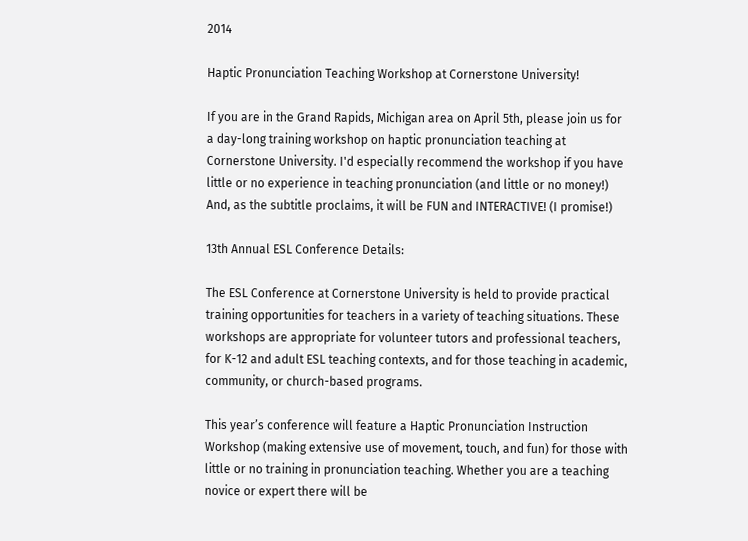2014

Haptic Pronunciation Teaching Workshop at Cornerstone University!

If you are in the Grand Rapids, Michigan area on April 5th, please join us for a day-long training workshop on haptic pronunciation teaching at Cornerstone University. I'd especially recommend the workshop if you have little or no experience in teaching pronunciation (and little or no money!) And, as the subtitle proclaims, it will be FUN and INTERACTIVE! (I promise!)

13th Annual ESL Conference Details:

The ESL Conference at Cornerstone University is held to provide practical training opportunities for teachers in a variety of teaching situations. These workshops are appropriate for volunteer tutors and professional teachers, for K-12 and adult ESL teaching contexts, and for those teaching in academic, community, or church-based programs.

This year’s conference will feature a Haptic Pronunciation Instruction Workshop (making extensive use of movement, touch, and fun) for those with little or no training in pronunciation teaching. Whether you are a teaching novice or expert there will be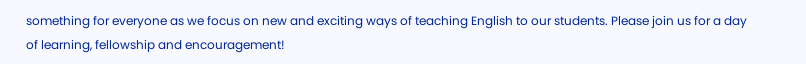something for everyone as we focus on new and exciting ways of teaching English to our students. Please join us for a day of learning, fellowship and encouragement!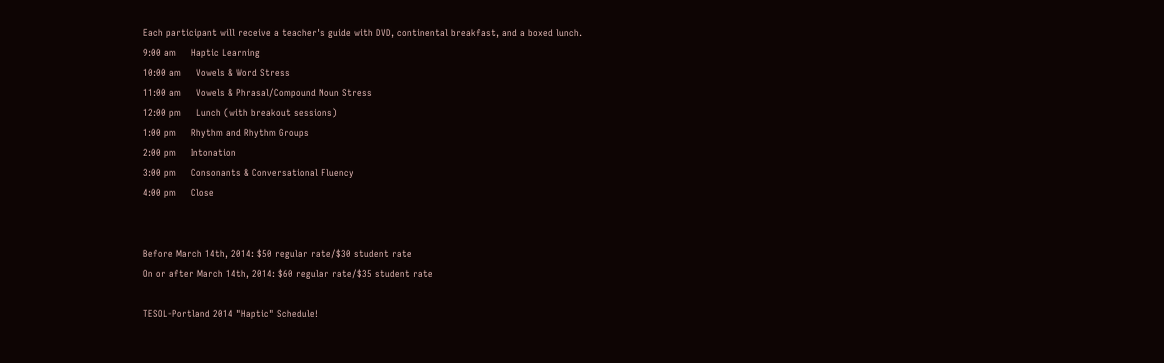Each participant will receive a teacher's guide with DVD, continental breakfast, and a boxed lunch.
9:00 am     Haptic Learning
10:00 am     Vowels & Word Stress
11:00 am     Vowels & Phrasal/Compound Noun Stress
12:00 pm     Lunch (with breakout sessions)
1:00 pm     Rhythm and Rhythm Groups
2:00 pm     Intonation
3:00 pm     Consonants & Conversational Fluency
4:00 pm     Close


Before March 14th, 2014: $50 regular rate/$30 student rate
On or after March 14th, 2014: $60 regular rate/$35 student rate

TESOL-Portland 2014 "Haptic" Schedule!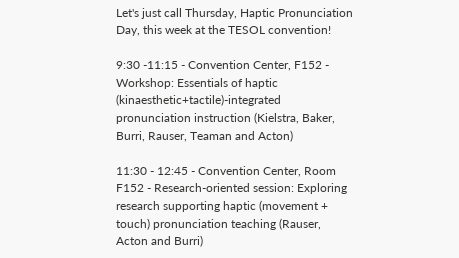Let's just call Thursday, Haptic Pronunciation Day, this week at the TESOL convention!

9:30 -11:15 - Convention Center, F152 - Workshop: Essentials of haptic (kinaesthetic+tactile)-integrated pronunciation instruction (Kielstra, Baker, Burri, Rauser, Teaman and Acton)

11:30 - 12:45 - Convention Center, Room F152 - Research-oriented session: Exploring research supporting haptic (movement + touch) pronunciation teaching (Rauser, Acton and Burri)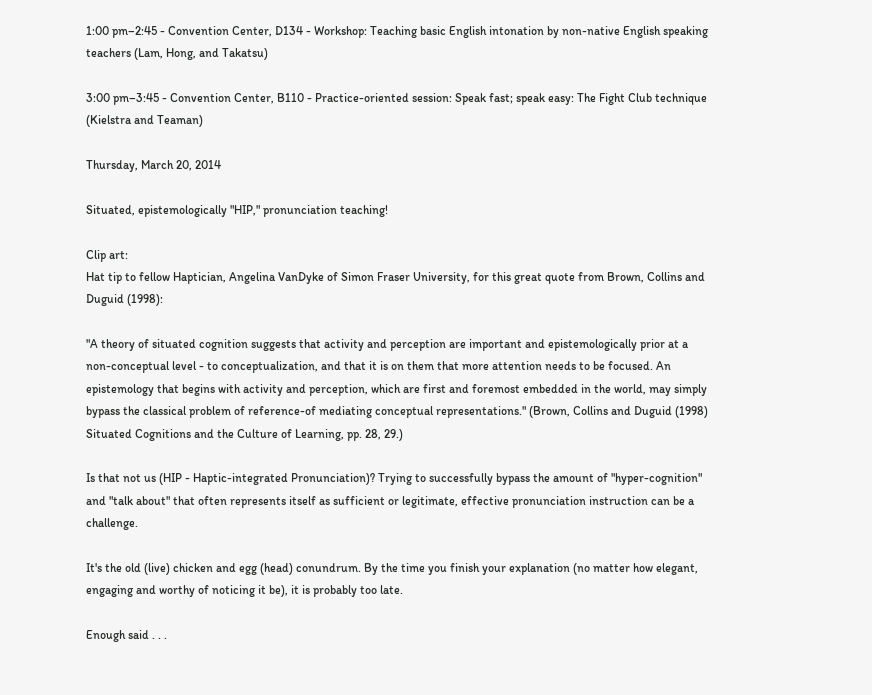1:00 pm–2:45 - Convention Center, D134 - Workshop: Teaching basic English intonation by non-native English speaking teachers (Lam, Hong, and Takatsu)

3:00 pm–3:45 - Convention Center, B110 - Practice-oriented session: Speak fast; speak easy: The Fight Club technique (Kielstra and Teaman)

Thursday, March 20, 2014

Situated, epistemologically "HIP," pronunciation teaching!

Clip art:
Hat tip to fellow Haptician, Angelina VanDyke of Simon Fraser University, for this great quote from Brown, Collins and Duguid (1998):

"A theory of situated cognition suggests that activity and perception are important and epistemologically prior at a non-conceptual level - to conceptualization, and that it is on them that more attention needs to be focused. An epistemology that begins with activity and perception, which are first and foremost embedded in the world, may simply bypass the classical problem of reference-of mediating conceptual representations." (Brown, Collins and Duguid (1998) Situated Cognitions and the Culture of Learning, pp. 28, 29.)

Is that not us (HIP - Haptic-integrated Pronunciation)? Trying to successfully bypass the amount of "hyper-cognition" and "talk about" that often represents itself as sufficient or legitimate, effective pronunciation instruction can be a challenge.

It's the old (live) chicken and egg (head) conundrum. By the time you finish your explanation (no matter how elegant, engaging and worthy of noticing it be), it is probably too late.

Enough said . . .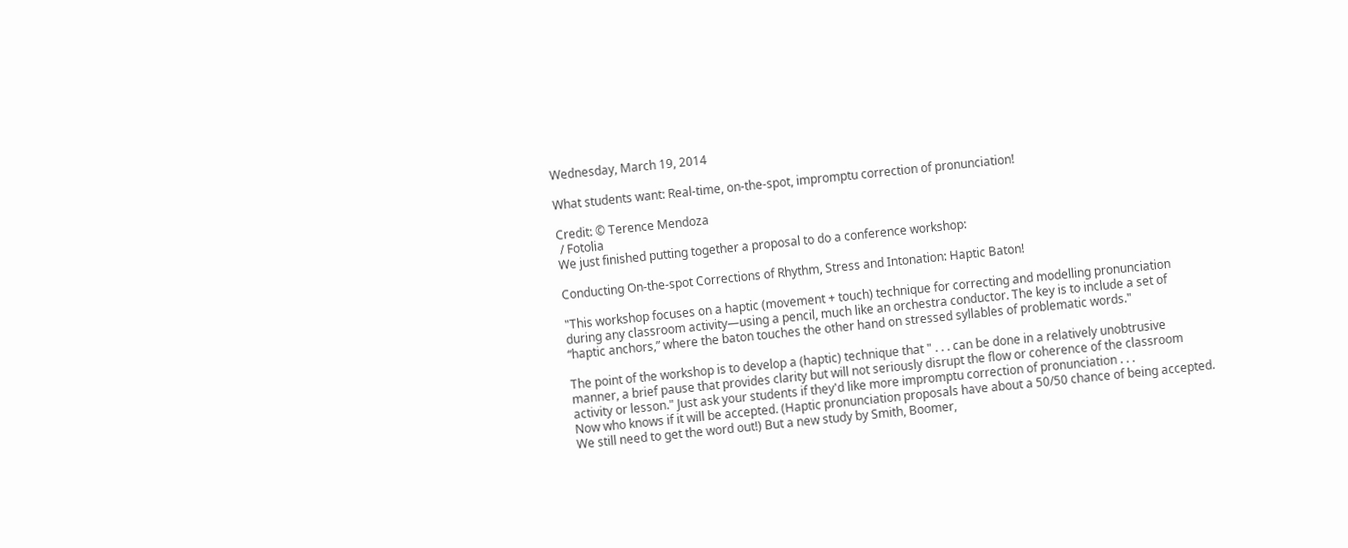Wednesday, March 19, 2014

What students want: Real-time, on-the-spot, impromptu correction of pronunciation!

Credit: © Terence Mendoza
 / Fotolia
We just finished putting together a proposal to do a conference workshop:

Conducting On-the-spot Corrections of Rhythm, Stress and Intonation: Haptic Baton!

"This workshop focuses on a haptic (movement + touch) technique for correcting and modelling pronunciation during any classroom activity—using a pencil, much like an orchestra conductor. The key is to include a set of “haptic anchors,” where the baton touches the other hand on stressed syllables of problematic words."

The point of the workshop is to develop a (haptic) technique that " . . . can be done in a relatively unobtrusive manner, a brief pause that provides clarity but will not seriously disrupt the flow or coherence of the classroom activity or lesson." Just ask your students if they'd like more impromptu correction of pronunciation . . .
Now who knows if it will be accepted. (Haptic pronunciation proposals have about a 50/50 chance of being accepted. We still need to get the word out!) But a new study by Smith, Boomer,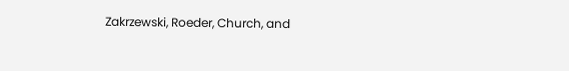Zakrzewski, Roeder, Church, and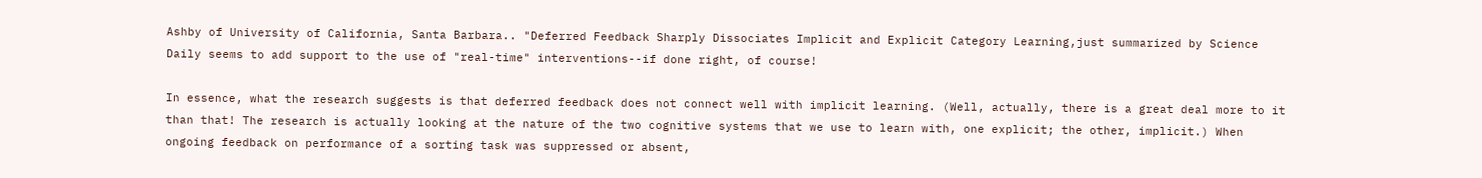Ashby of University of California, Santa Barbara.. "Deferred Feedback Sharply Dissociates Implicit and Explicit Category Learning,just summarized by Science Daily seems to add support to the use of "real-time" interventions--if done right, of course!

In essence, what the research suggests is that deferred feedback does not connect well with implicit learning. (Well, actually, there is a great deal more to it than that! The research is actually looking at the nature of the two cognitive systems that we use to learn with, one explicit; the other, implicit.) When ongoing feedback on performance of a sorting task was suppressed or absent,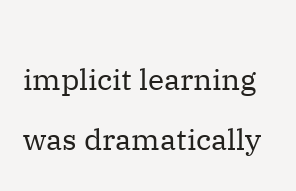implicit learning was dramatically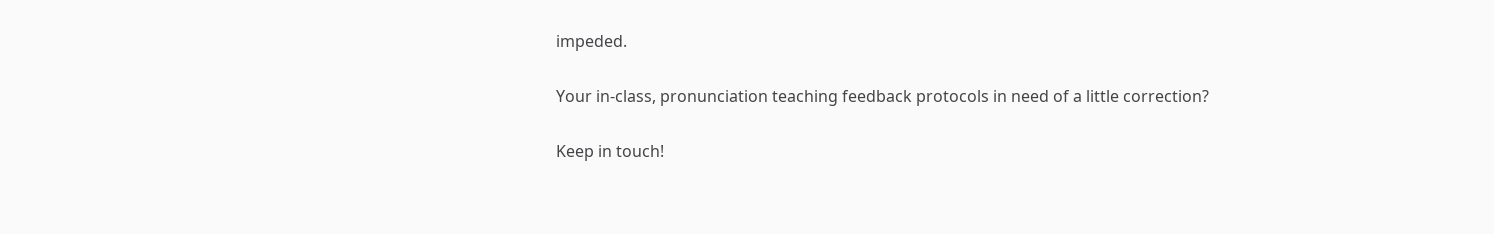impeded.

Your in-class, pronunciation teaching feedback protocols in need of a little correction?

Keep in touch!